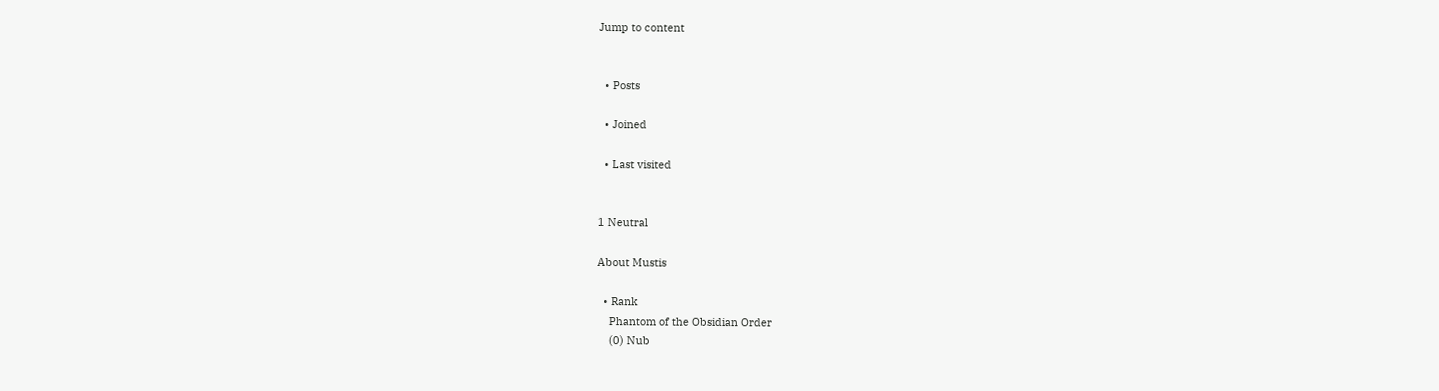Jump to content


  • Posts

  • Joined

  • Last visited


1 Neutral

About Mustis

  • Rank
    Phantom of the Obsidian Order
    (0) Nub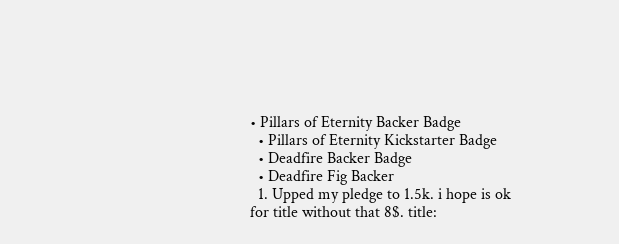• Pillars of Eternity Backer Badge
  • Pillars of Eternity Kickstarter Badge
  • Deadfire Backer Badge
  • Deadfire Fig Backer
  1. Upped my pledge to 1.5k. i hope is ok for title without that 8$. title: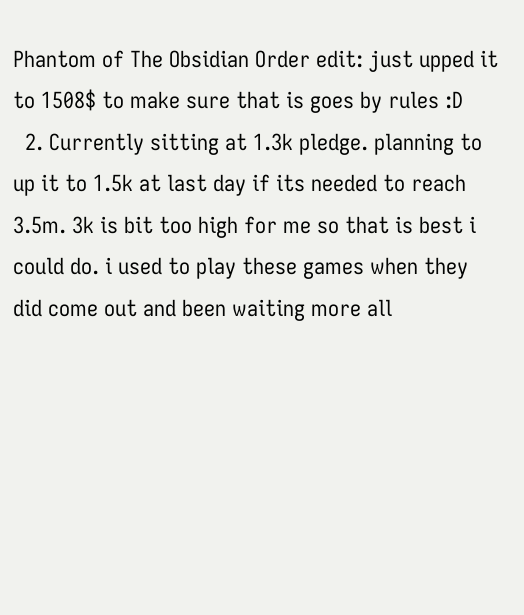Phantom of The Obsidian Order edit: just upped it to 1508$ to make sure that is goes by rules :D
  2. Currently sitting at 1.3k pledge. planning to up it to 1.5k at last day if its needed to reach 3.5m. 3k is bit too high for me so that is best i could do. i used to play these games when they did come out and been waiting more all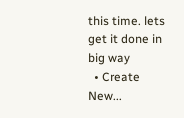this time. lets get it done in big way
  • Create New...